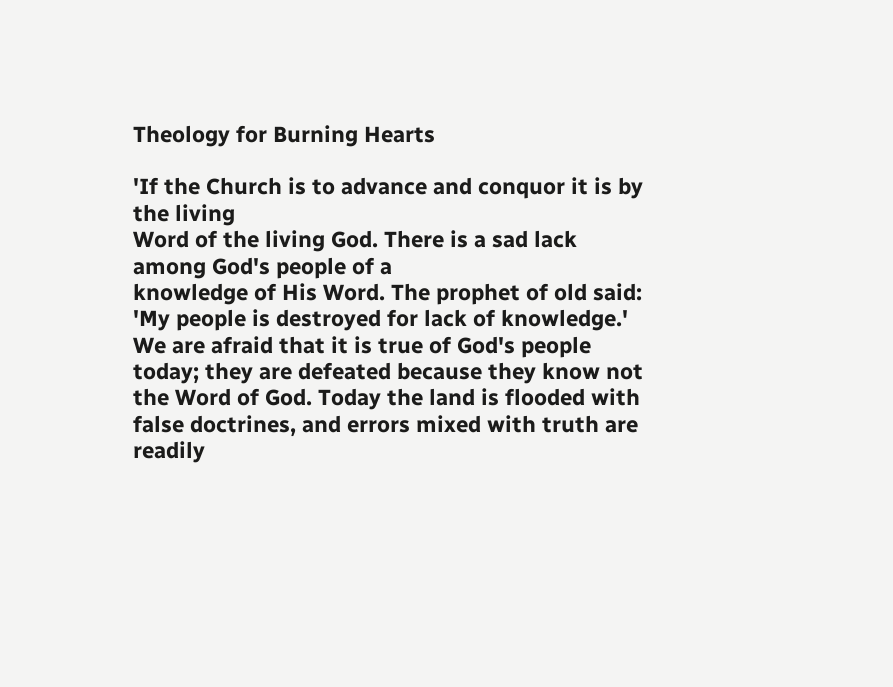Theology for Burning Hearts

'If the Church is to advance and conquor it is by the living
Word of the living God. There is a sad lack among God's people of a
knowledge of His Word. The prophet of old said: 'My people is destroyed for lack of knowledge.' We are afraid that it is true of God's people today; they are defeated because they know not the Word of God. Today the land is flooded with false doctrines, and errors mixed with truth are readily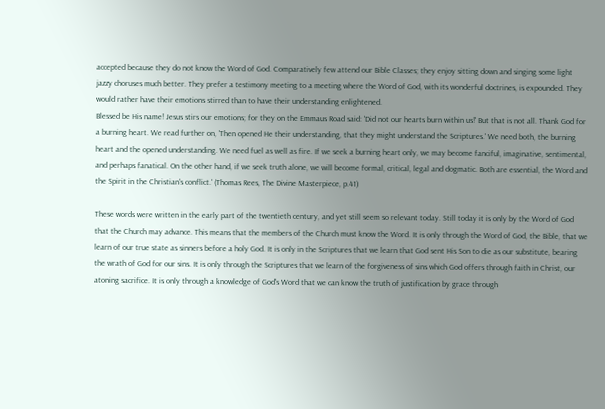accepted because they do not know the Word of God. Comparatively few attend our Bible Classes; they enjoy sitting down and singing some light jazzy choruses much better. They prefer a testimony meeting to a meeting where the Word of God, with its wonderful doctrines, is expounded. They would rather have their emotions stirred than to have their understanding enlightened.
Blessed be His name! Jesus stirs our emotions; for they on the Emmaus Road said: 'Did not our hearts burn within us!' But that is not all. Thank God for a burning heart. We read further on, 'Then opened He their understanding, that they might understand the Scriptures.' We need both, the burning heart and the opened understanding. We need fuel as well as fire. If we seek a burning heart only, we may become fanciful, imaginative, sentimental, and perhaps fanatical. On the other hand, if we seek truth alone, we will become formal, critical, legal and dogmatic. Both are essential, the Word and the Spirit in the Christian's conflict.' (Thomas Rees, The Divine Masterpiece, p.41)

These words were written in the early part of the twentieth century, and yet still seem so relevant today. Still today it is only by the Word of God that the Church may advance. This means that the members of the Church must know the Word. It is only through the Word of God, the Bible, that we learn of our true state as sinners before a holy God. It is only in the Scriptures that we learn that God sent His Son to die as our substitute, bearing the wrath of God for our sins. It is only through the Scriptures that we learn of the forgiveness of sins which God offers through faith in Christ, our atoning sacrifice. It is only through a knowledge of God's Word that we can know the truth of justification by grace through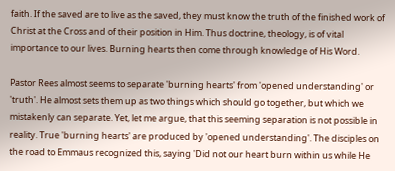faith. If the saved are to live as the saved, they must know the truth of the finished work of Christ at the Cross and of their position in Him. Thus doctrine, theology, is of vital importance to our lives. Burning hearts then come through knowledge of His Word.

Pastor Rees almost seems to separate 'burning hearts' from 'opened understanding' or 'truth'. He almost sets them up as two things which should go together, but which we mistakenly can separate. Yet, let me argue, that this seeming separation is not possible in reality. True 'burning hearts' are produced by 'opened understanding'. The disciples on the road to Emmaus recognized this, saying 'Did not our heart burn within us while He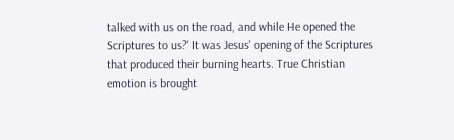talked with us on the road, and while He opened the Scriptures to us?' It was Jesus' opening of the Scriptures that produced their burning hearts. True Christian emotion is brought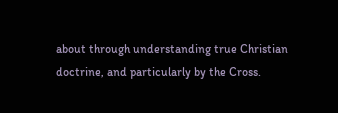about through understanding true Christian doctrine, and particularly by the Cross.